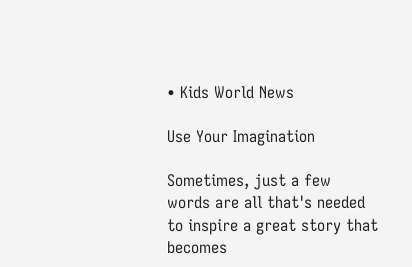• Kids World News

Use Your Imagination

Sometimes, just a few words are all that's needed to inspire a great story that becomes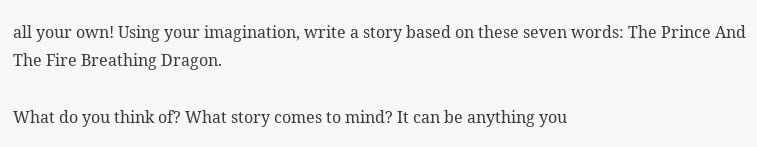all your own! Using your imagination, write a story based on these seven words: The Prince And The Fire Breathing Dragon.

What do you think of? What story comes to mind? It can be anything you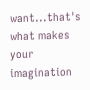want...that's what makes your imagination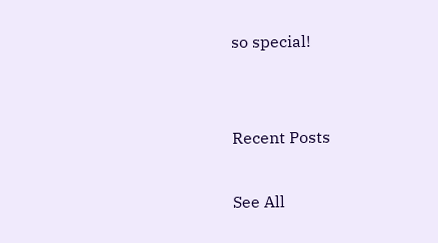so special!


Recent Posts

See All